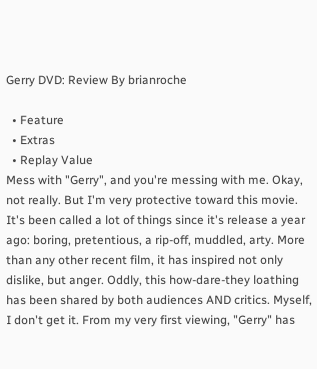Gerry DVD: Review By brianroche

  • Feature
  • Extras
  • Replay Value
Mess with "Gerry", and you're messing with me. Okay, not really. But I'm very protective toward this movie. It's been called a lot of things since it's release a year ago: boring, pretentious, a rip-off, muddled, arty. More than any other recent film, it has inspired not only dislike, but anger. Oddly, this how-dare-they loathing has been shared by both audiences AND critics. Myself, I don't get it. From my very first viewing, "Gerry" has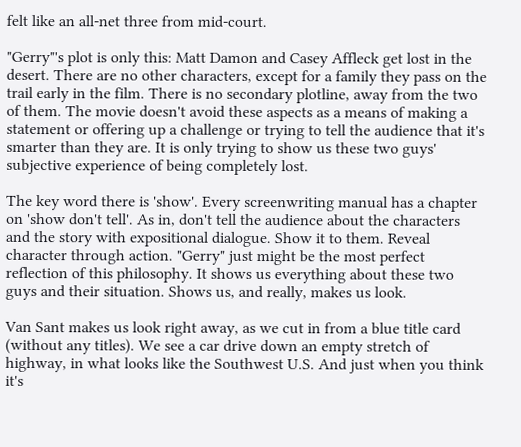felt like an all-net three from mid-court.

"Gerry"'s plot is only this: Matt Damon and Casey Affleck get lost in the desert. There are no other characters, except for a family they pass on the trail early in the film. There is no secondary plotline, away from the two of them. The movie doesn't avoid these aspects as a means of making a statement or offering up a challenge or trying to tell the audience that it's smarter than they are. It is only trying to show us these two guys' subjective experience of being completely lost.

The key word there is 'show'. Every screenwriting manual has a chapter on 'show don't tell'. As in, don't tell the audience about the characters and the story with expositional dialogue. Show it to them. Reveal character through action. "Gerry" just might be the most perfect reflection of this philosophy. It shows us everything about these two guys and their situation. Shows us, and really, makes us look.

Van Sant makes us look right away, as we cut in from a blue title card (without any titles). We see a car drive down an empty stretch of highway, in what looks like the Southwest U.S. And just when you think it's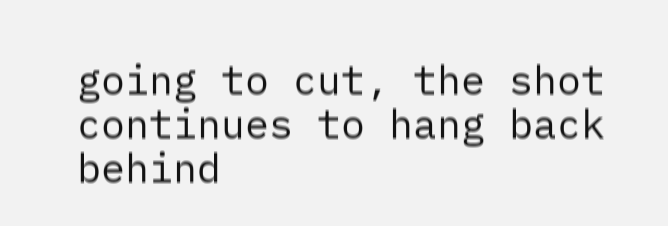going to cut, the shot continues to hang back behind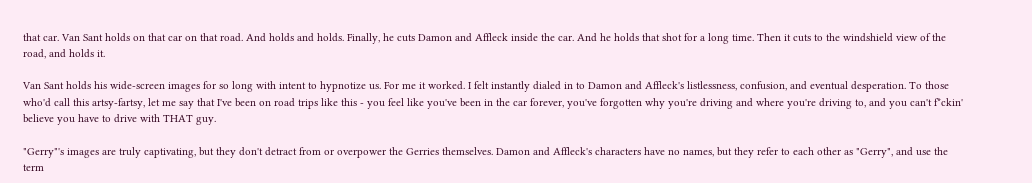that car. Van Sant holds on that car on that road. And holds and holds. Finally, he cuts Damon and Affleck inside the car. And he holds that shot for a long time. Then it cuts to the windshield view of the road, and holds it.

Van Sant holds his wide-screen images for so long with intent to hypnotize us. For me it worked. I felt instantly dialed in to Damon and Affleck's listlessness, confusion, and eventual desperation. To those who'd call this artsy-fartsy, let me say that I've been on road trips like this - you feel like you've been in the car forever, you've forgotten why you're driving and where you're driving to, and you can't f*ckin' believe you have to drive with THAT guy.

"Gerry"'s images are truly captivating, but they don't detract from or overpower the Gerries themselves. Damon and Affleck's characters have no names, but they refer to each other as "Gerry", and use the term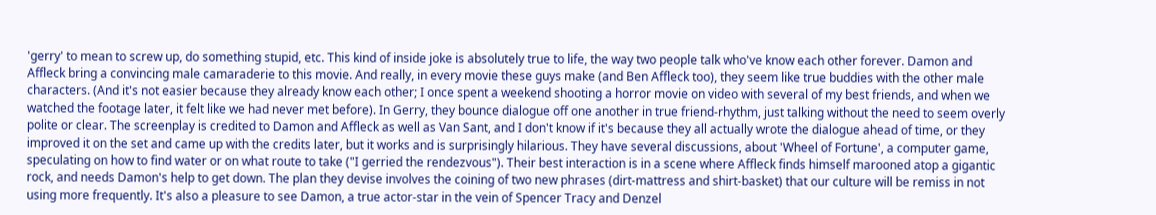'gerry' to mean to screw up, do something stupid, etc. This kind of inside joke is absolutely true to life, the way two people talk who've know each other forever. Damon and Affleck bring a convincing male camaraderie to this movie. And really, in every movie these guys make (and Ben Affleck too), they seem like true buddies with the other male characters. (And it's not easier because they already know each other; I once spent a weekend shooting a horror movie on video with several of my best friends, and when we watched the footage later, it felt like we had never met before). In Gerry, they bounce dialogue off one another in true friend-rhythm, just talking without the need to seem overly polite or clear. The screenplay is credited to Damon and Affleck as well as Van Sant, and I don't know if it's because they all actually wrote the dialogue ahead of time, or they improved it on the set and came up with the credits later, but it works and is surprisingly hilarious. They have several discussions, about 'Wheel of Fortune', a computer game, speculating on how to find water or on what route to take ("I gerried the rendezvous"). Their best interaction is in a scene where Affleck finds himself marooned atop a gigantic rock, and needs Damon's help to get down. The plan they devise involves the coining of two new phrases (dirt-mattress and shirt-basket) that our culture will be remiss in not using more frequently. It's also a pleasure to see Damon, a true actor-star in the vein of Spencer Tracy and Denzel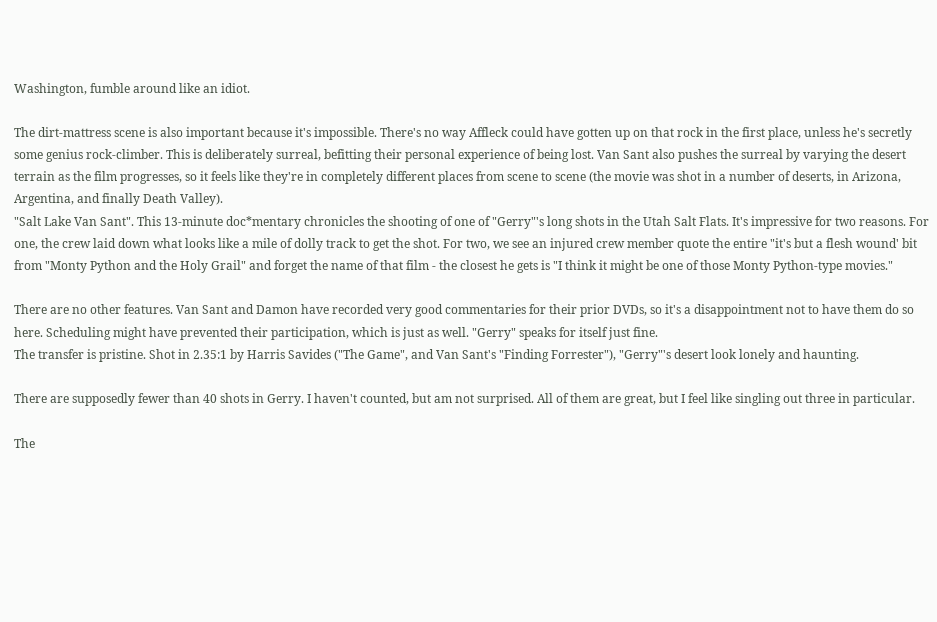Washington, fumble around like an idiot.

The dirt-mattress scene is also important because it's impossible. There's no way Affleck could have gotten up on that rock in the first place, unless he's secretly some genius rock-climber. This is deliberately surreal, befitting their personal experience of being lost. Van Sant also pushes the surreal by varying the desert terrain as the film progresses, so it feels like they're in completely different places from scene to scene (the movie was shot in a number of deserts, in Arizona, Argentina, and finally Death Valley).
"Salt Lake Van Sant". This 13-minute doc*mentary chronicles the shooting of one of "Gerry"'s long shots in the Utah Salt Flats. It's impressive for two reasons. For one, the crew laid down what looks like a mile of dolly track to get the shot. For two, we see an injured crew member quote the entire "it's but a flesh wound' bit from "Monty Python and the Holy Grail" and forget the name of that film - the closest he gets is "I think it might be one of those Monty Python-type movies."

There are no other features. Van Sant and Damon have recorded very good commentaries for their prior DVDs, so it's a disappointment not to have them do so here. Scheduling might have prevented their participation, which is just as well. "Gerry" speaks for itself just fine.
The transfer is pristine. Shot in 2.35:1 by Harris Savides ("The Game", and Van Sant's "Finding Forrester"), "Gerry"'s desert look lonely and haunting.

There are supposedly fewer than 40 shots in Gerry. I haven't counted, but am not surprised. All of them are great, but I feel like singling out three in particular.

The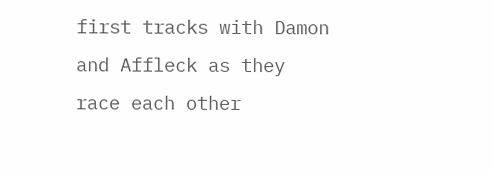first tracks with Damon and Affleck as they race each other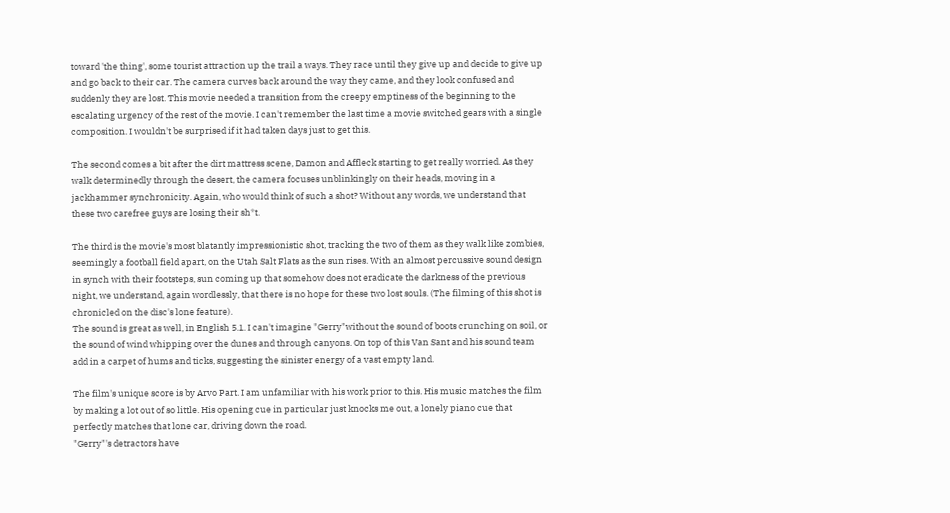toward 'the thing', some tourist attraction up the trail a ways. They race until they give up and decide to give up and go back to their car. The camera curves back around the way they came, and they look confused and suddenly they are lost. This movie needed a transition from the creepy emptiness of the beginning to the escalating urgency of the rest of the movie. I can't remember the last time a movie switched gears with a single composition. I wouldn't be surprised if it had taken days just to get this.

The second comes a bit after the dirt mattress scene, Damon and Affleck starting to get really worried. As they walk determinedly through the desert, the camera focuses unblinkingly on their heads, moving in a jackhammer synchronicity. Again, who would think of such a shot? Without any words, we understand that these two carefree guys are losing their sh*t.

The third is the movie's most blatantly impressionistic shot, tracking the two of them as they walk like zombies, seemingly a football field apart, on the Utah Salt Flats as the sun rises. With an almost percussive sound design in synch with their footsteps, sun coming up that somehow does not eradicate the darkness of the previous night, we understand, again wordlessly, that there is no hope for these two lost souls. (The filming of this shot is chronicled on the disc's lone feature).
The sound is great as well, in English 5.1. I can't imagine "Gerry"without the sound of boots crunching on soil, or the sound of wind whipping over the dunes and through canyons. On top of this Van Sant and his sound team add in a carpet of hums and ticks, suggesting the sinister energy of a vast empty land.

The film's unique score is by Arvo Part. I am unfamiliar with his work prior to this. His music matches the film by making a lot out of so little. His opening cue in particular just knocks me out, a lonely piano cue that perfectly matches that lone car, driving down the road.
"Gerry"'s detractors have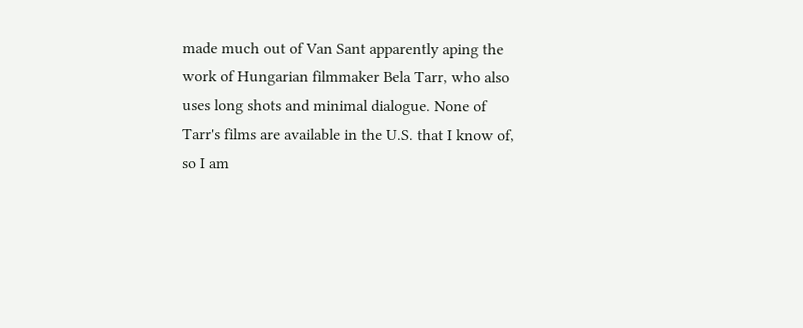made much out of Van Sant apparently aping the work of Hungarian filmmaker Bela Tarr, who also uses long shots and minimal dialogue. None of Tarr's films are available in the U.S. that I know of, so I am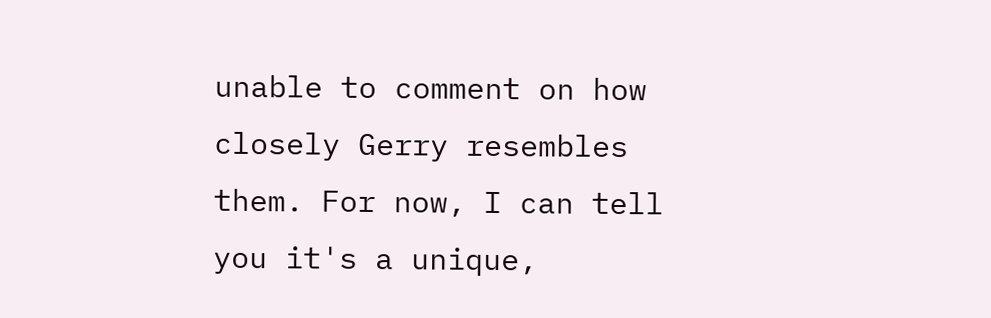unable to comment on how closely Gerry resembles them. For now, I can tell you it's a unique,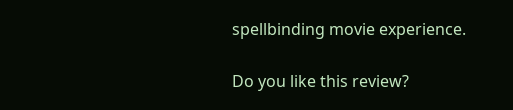spellbinding movie experience.

Do you like this review?